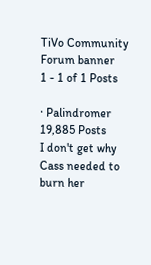TiVo Community Forum banner
1 - 1 of 1 Posts

· Palindromer
19,885 Posts
I don't get why Cass needed to burn her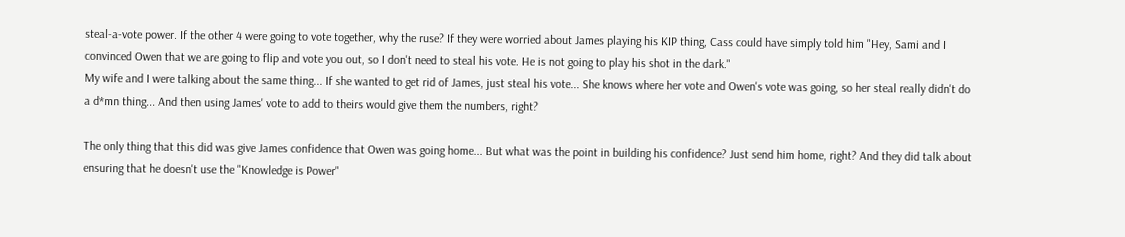steal-a-vote power. If the other 4 were going to vote together, why the ruse? If they were worried about James playing his KIP thing, Cass could have simply told him "Hey, Sami and I convinced Owen that we are going to flip and vote you out, so I don't need to steal his vote. He is not going to play his shot in the dark."
My wife and I were talking about the same thing... If she wanted to get rid of James, just steal his vote... She knows where her vote and Owen's vote was going, so her steal really didn't do a d*mn thing... And then using James' vote to add to theirs would give them the numbers, right?

The only thing that this did was give James confidence that Owen was going home... But what was the point in building his confidence? Just send him home, right? And they did talk about ensuring that he doesn't use the "Knowledge is Power"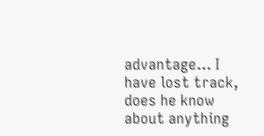advantage... I have lost track, does he know about anything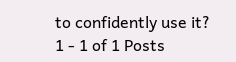to confidently use it?
1 - 1 of 1 Posts